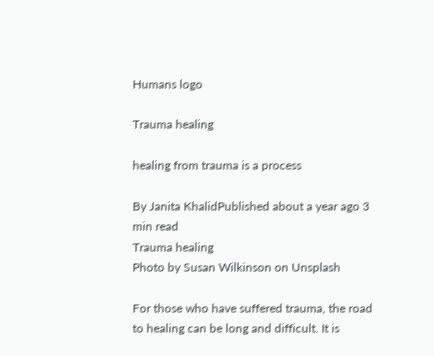Humans logo

Trauma healing

healing from trauma is a process

By Janita KhalidPublished about a year ago 3 min read
Trauma healing
Photo by Susan Wilkinson on Unsplash

For those who have suffered trauma, the road to healing can be long and difficult. It is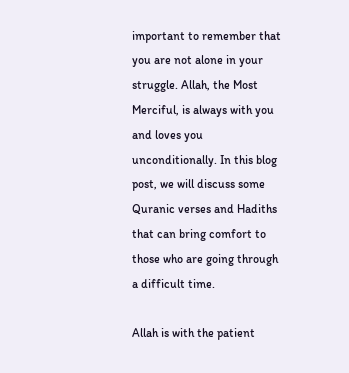important to remember that you are not alone in your struggle. Allah, the Most Merciful, is always with you and loves you unconditionally. In this blog post, we will discuss some Quranic verses and Hadiths that can bring comfort to those who are going through a difficult time.

Allah is with the patient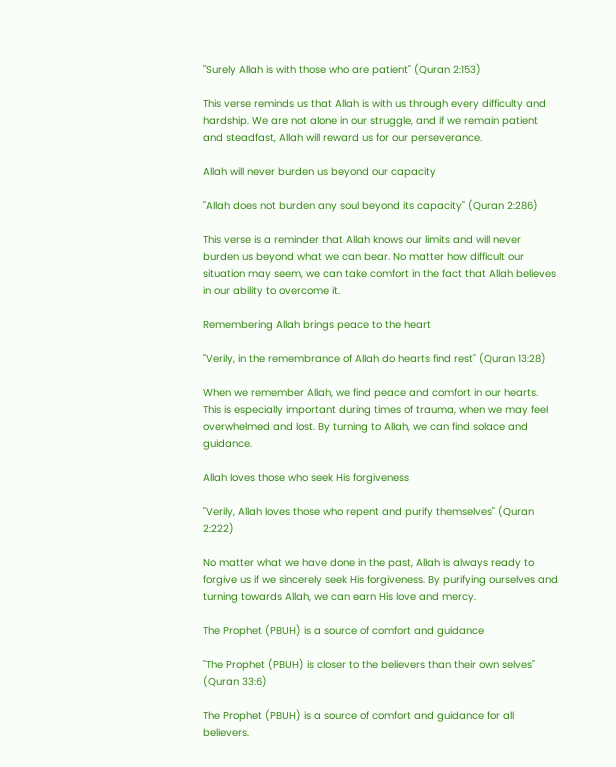"Surely Allah is with those who are patient" (Quran 2:153)

This verse reminds us that Allah is with us through every difficulty and hardship. We are not alone in our struggle, and if we remain patient and steadfast, Allah will reward us for our perseverance.

Allah will never burden us beyond our capacity

"Allah does not burden any soul beyond its capacity" (Quran 2:286)

This verse is a reminder that Allah knows our limits and will never burden us beyond what we can bear. No matter how difficult our situation may seem, we can take comfort in the fact that Allah believes in our ability to overcome it.

Remembering Allah brings peace to the heart

"Verily, in the remembrance of Allah do hearts find rest" (Quran 13:28)

When we remember Allah, we find peace and comfort in our hearts. This is especially important during times of trauma, when we may feel overwhelmed and lost. By turning to Allah, we can find solace and guidance.

Allah loves those who seek His forgiveness

"Verily, Allah loves those who repent and purify themselves" (Quran 2:222)

No matter what we have done in the past, Allah is always ready to forgive us if we sincerely seek His forgiveness. By purifying ourselves and turning towards Allah, we can earn His love and mercy.

The Prophet (PBUH) is a source of comfort and guidance

"The Prophet (PBUH) is closer to the believers than their own selves" (Quran 33:6)

The Prophet (PBUH) is a source of comfort and guidance for all believers.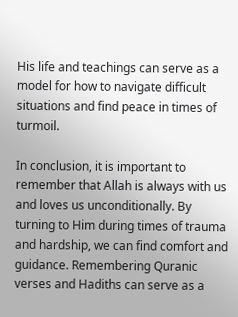His life and teachings can serve as a model for how to navigate difficult situations and find peace in times of turmoil.

In conclusion, it is important to remember that Allah is always with us and loves us unconditionally. By turning to Him during times of trauma and hardship, we can find comfort and guidance. Remembering Quranic verses and Hadiths can serve as a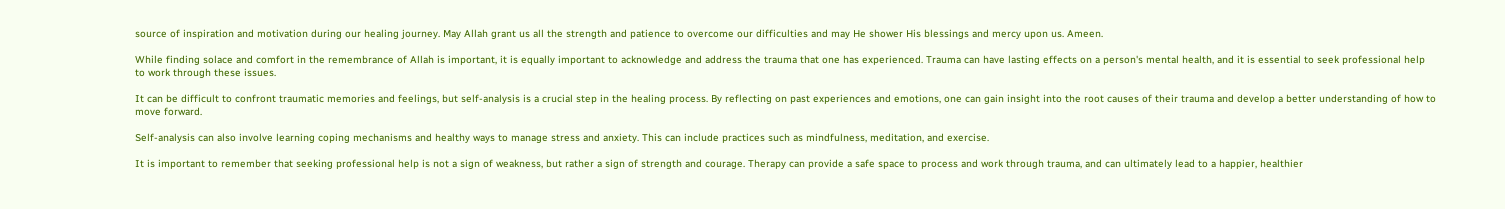source of inspiration and motivation during our healing journey. May Allah grant us all the strength and patience to overcome our difficulties and may He shower His blessings and mercy upon us. Ameen.

While finding solace and comfort in the remembrance of Allah is important, it is equally important to acknowledge and address the trauma that one has experienced. Trauma can have lasting effects on a person's mental health, and it is essential to seek professional help to work through these issues.

It can be difficult to confront traumatic memories and feelings, but self-analysis is a crucial step in the healing process. By reflecting on past experiences and emotions, one can gain insight into the root causes of their trauma and develop a better understanding of how to move forward.

Self-analysis can also involve learning coping mechanisms and healthy ways to manage stress and anxiety. This can include practices such as mindfulness, meditation, and exercise.

It is important to remember that seeking professional help is not a sign of weakness, but rather a sign of strength and courage. Therapy can provide a safe space to process and work through trauma, and can ultimately lead to a happier, healthier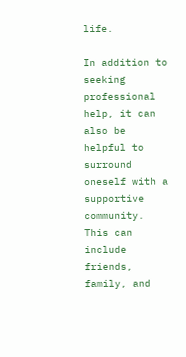life.

In addition to seeking professional help, it can also be helpful to surround oneself with a supportive community. This can include friends, family, and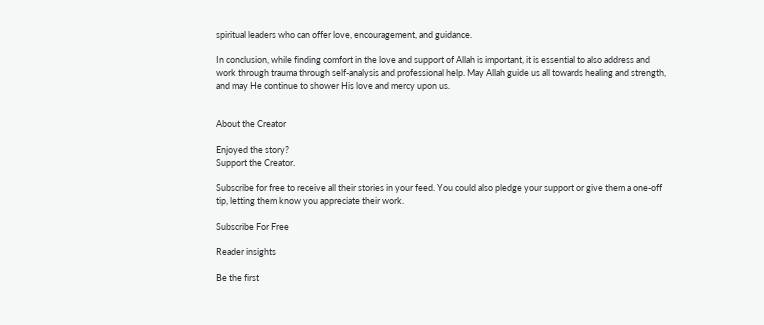spiritual leaders who can offer love, encouragement, and guidance.

In conclusion, while finding comfort in the love and support of Allah is important, it is essential to also address and work through trauma through self-analysis and professional help. May Allah guide us all towards healing and strength, and may He continue to shower His love and mercy upon us.


About the Creator

Enjoyed the story?
Support the Creator.

Subscribe for free to receive all their stories in your feed. You could also pledge your support or give them a one-off tip, letting them know you appreciate their work.

Subscribe For Free

Reader insights

Be the first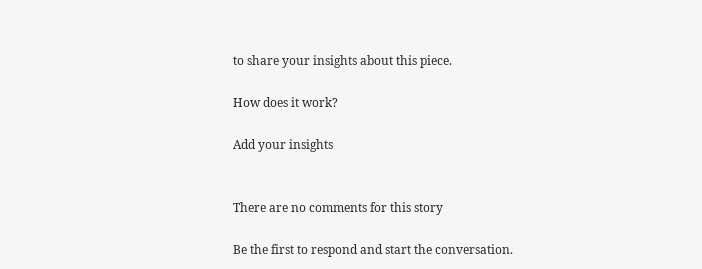to share your insights about this piece.

How does it work?

Add your insights


There are no comments for this story

Be the first to respond and start the conversation.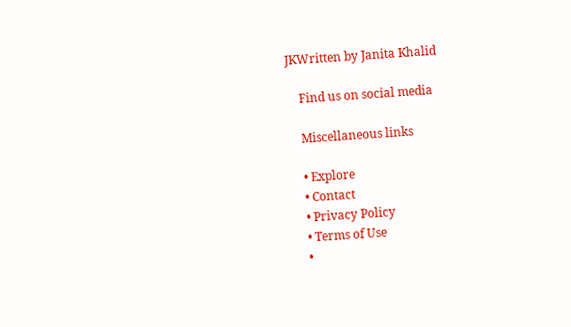JKWritten by Janita Khalid

    Find us on social media

    Miscellaneous links

    • Explore
    • Contact
    • Privacy Policy
    • Terms of Use
    •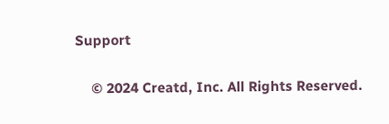Support

    © 2024 Creatd, Inc. All Rights Reserved.